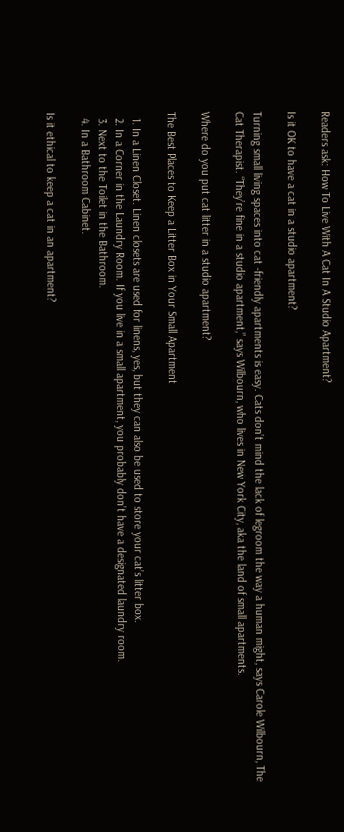Readers ask: How To Live With A Cat In A Studio Apartment?

Is it OK to have a cat in a studio apartment?

Turning small living spaces into cat -friendly apartments is easy. Cats don’t mind the lack of legroom the way a human might, says Carole Wilbourn, The Cat Therapist. “They’re fine in a studio apartment,” says Wilbourn, who lives in New York City, aka the land of small apartments.

Where do you put cat litter in a studio apartment?

The Best Places to Keep a Litter Box in Your Small Apartment

  1. In a Linen Closet. Linen closets are used for linens, yes, but they can also be used to store your cat’s litter box.
  2. In a Corner in the Laundry Room. If you live in a small apartment, you probably don’t have a designated laundry room.
  3. Next to the Toilet in the Bathroom.
  4. In a Bathroom Cabinet.

Is it ethical to keep a cat in an apartment?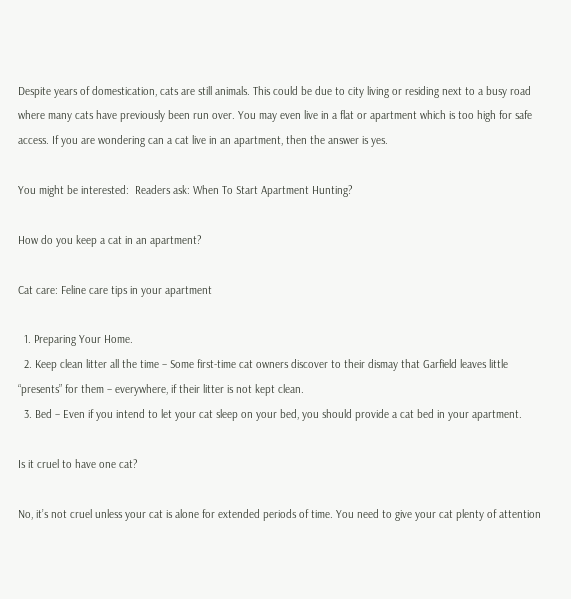Despite years of domestication, cats are still animals. This could be due to city living or residing next to a busy road where many cats have previously been run over. You may even live in a flat or apartment which is too high for safe access. If you are wondering can a cat live in an apartment, then the answer is yes.

You might be interested:  Readers ask: When To Start Apartment Hunting?

How do you keep a cat in an apartment?

Cat care: Feline care tips in your apartment

  1. Preparing Your Home.
  2. Keep clean litter all the time – Some first-time cat owners discover to their dismay that Garfield leaves little “presents” for them – everywhere, if their litter is not kept clean.
  3. Bed – Even if you intend to let your cat sleep on your bed, you should provide a cat bed in your apartment.

Is it cruel to have one cat?

No, it’s not cruel unless your cat is alone for extended periods of time. You need to give your cat plenty of attention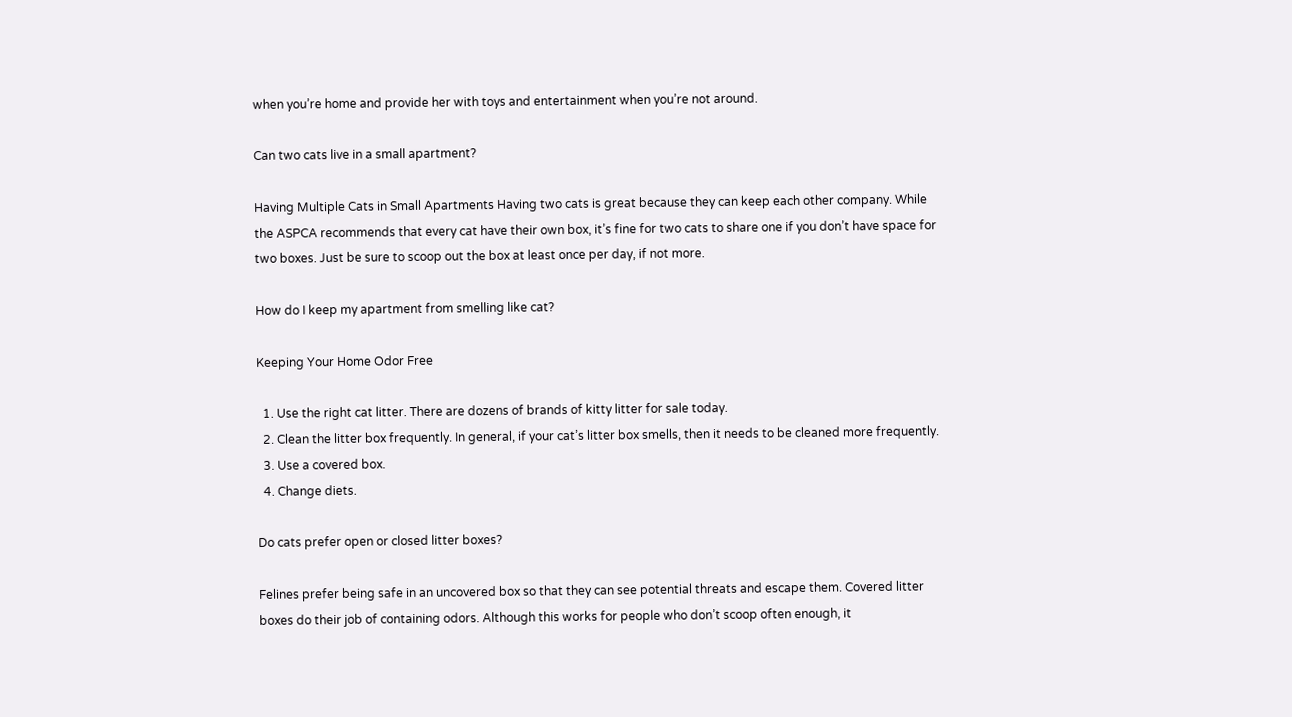when you’re home and provide her with toys and entertainment when you’re not around.

Can two cats live in a small apartment?

Having Multiple Cats in Small Apartments Having two cats is great because they can keep each other company. While the ASPCA recommends that every cat have their own box, it’s fine for two cats to share one if you don’t have space for two boxes. Just be sure to scoop out the box at least once per day, if not more.

How do I keep my apartment from smelling like cat?

Keeping Your Home Odor Free

  1. Use the right cat litter. There are dozens of brands of kitty litter for sale today.
  2. Clean the litter box frequently. In general, if your cat’s litter box smells, then it needs to be cleaned more frequently.
  3. Use a covered box.
  4. Change diets.

Do cats prefer open or closed litter boxes?

Felines prefer being safe in an uncovered box so that they can see potential threats and escape them. Covered litter boxes do their job of containing odors. Although this works for people who don’t scoop often enough, it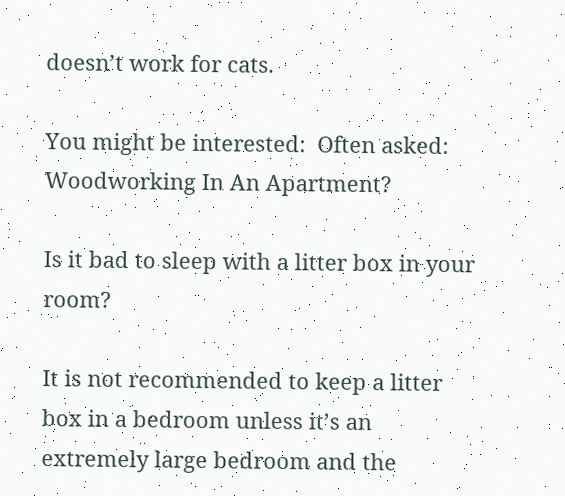doesn’t work for cats.

You might be interested:  Often asked: Woodworking In An Apartment?

Is it bad to sleep with a litter box in your room?

It is not recommended to keep a litter box in a bedroom unless it’s an extremely large bedroom and the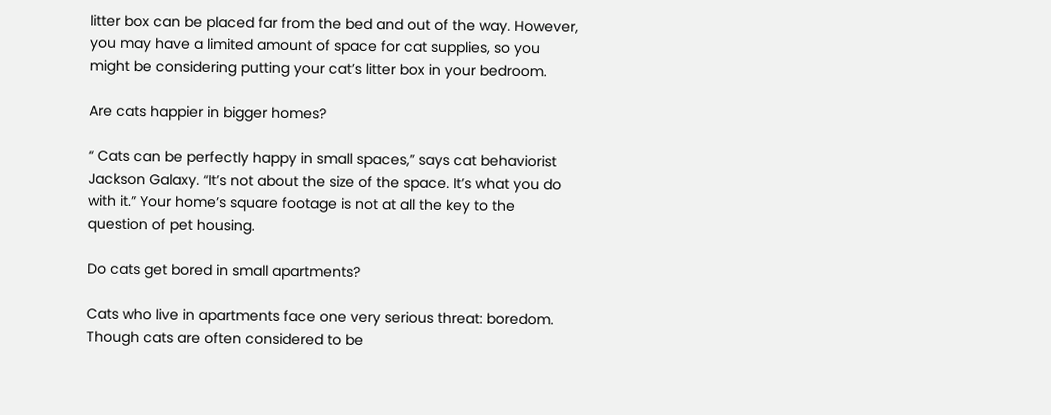litter box can be placed far from the bed and out of the way. However, you may have a limited amount of space for cat supplies, so you might be considering putting your cat’s litter box in your bedroom.

Are cats happier in bigger homes?

“ Cats can be perfectly happy in small spaces,” says cat behaviorist Jackson Galaxy. “It’s not about the size of the space. It’s what you do with it.” Your home’s square footage is not at all the key to the question of pet housing.

Do cats get bored in small apartments?

Cats who live in apartments face one very serious threat: boredom. Though cats are often considered to be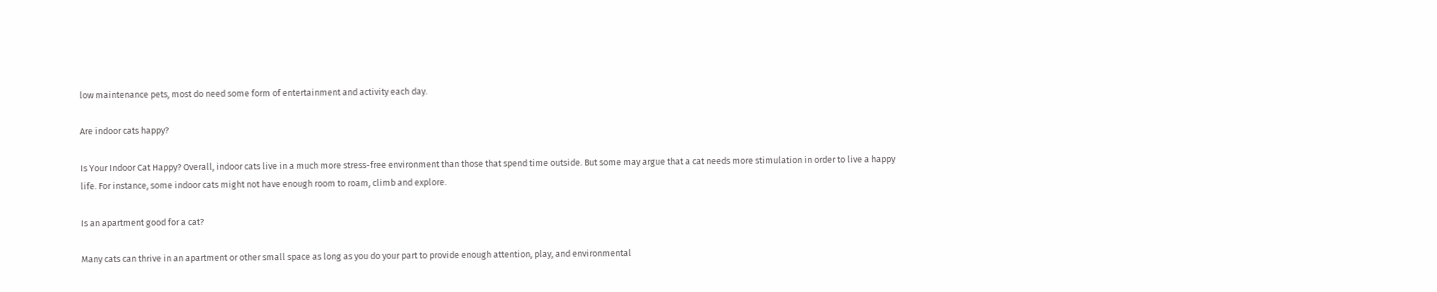low maintenance pets, most do need some form of entertainment and activity each day.

Are indoor cats happy?

Is Your Indoor Cat Happy? Overall, indoor cats live in a much more stress-free environment than those that spend time outside. But some may argue that a cat needs more stimulation in order to live a happy life. For instance, some indoor cats might not have enough room to roam, climb and explore.

Is an apartment good for a cat?

Many cats can thrive in an apartment or other small space as long as you do your part to provide enough attention, play, and environmental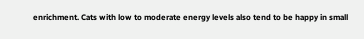enrichment. Cats with low to moderate energy levels also tend to be happy in small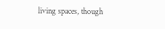living spaces, though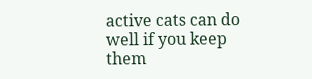active cats can do well if you keep them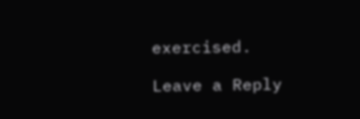exercised.

Leave a Reply